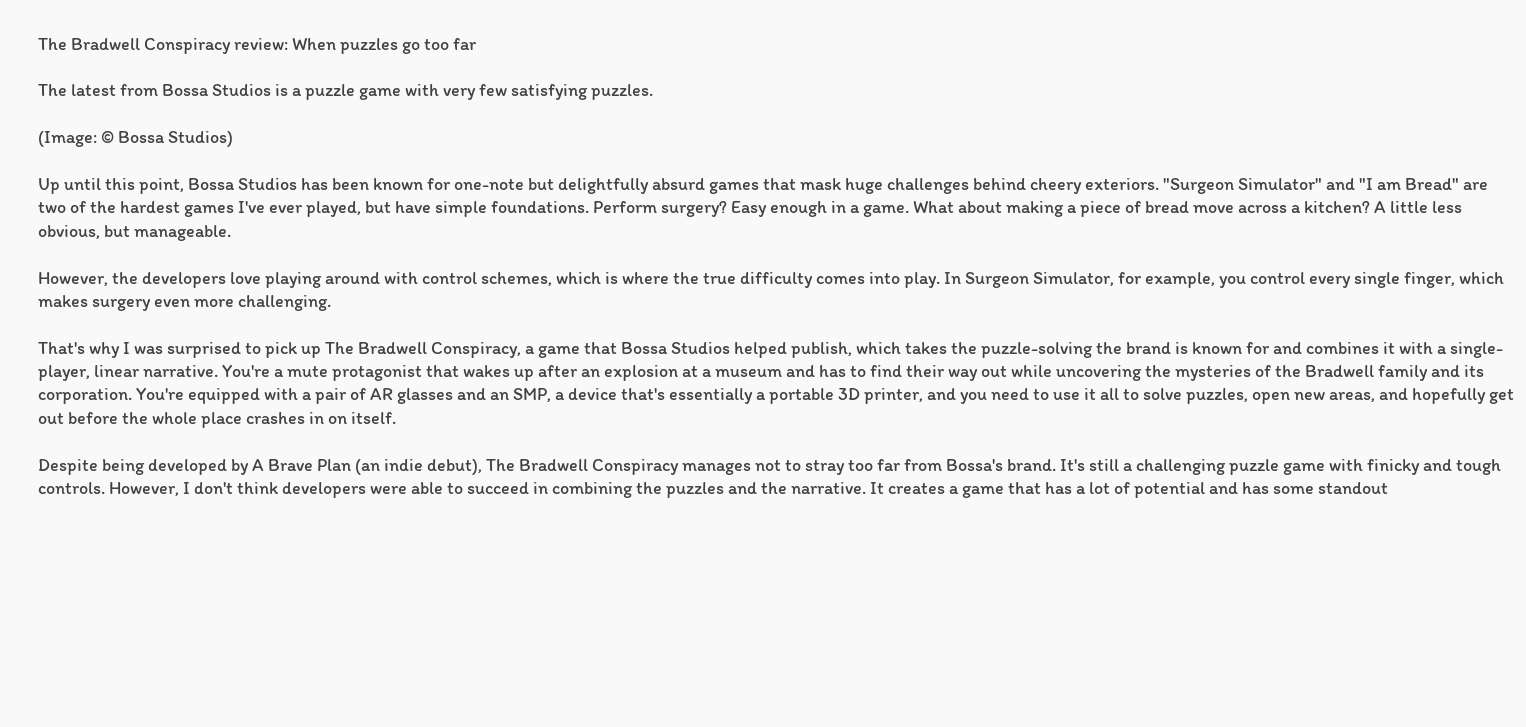The Bradwell Conspiracy review: When puzzles go too far

The latest from Bossa Studios is a puzzle game with very few satisfying puzzles.

(Image: © Bossa Studios)

Up until this point, Bossa Studios has been known for one-note but delightfully absurd games that mask huge challenges behind cheery exteriors. "Surgeon Simulator" and "I am Bread" are two of the hardest games I've ever played, but have simple foundations. Perform surgery? Easy enough in a game. What about making a piece of bread move across a kitchen? A little less obvious, but manageable.

However, the developers love playing around with control schemes, which is where the true difficulty comes into play. In Surgeon Simulator, for example, you control every single finger, which makes surgery even more challenging.

That's why I was surprised to pick up The Bradwell Conspiracy, a game that Bossa Studios helped publish, which takes the puzzle-solving the brand is known for and combines it with a single-player, linear narrative. You're a mute protagonist that wakes up after an explosion at a museum and has to find their way out while uncovering the mysteries of the Bradwell family and its corporation. You're equipped with a pair of AR glasses and an SMP, a device that's essentially a portable 3D printer, and you need to use it all to solve puzzles, open new areas, and hopefully get out before the whole place crashes in on itself.

Despite being developed by A Brave Plan (an indie debut), The Bradwell Conspiracy manages not to stray too far from Bossa's brand. It's still a challenging puzzle game with finicky and tough controls. However, I don't think developers were able to succeed in combining the puzzles and the narrative. It creates a game that has a lot of potential and has some standout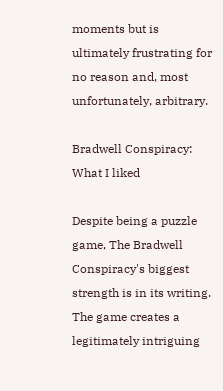moments but is ultimately frustrating for no reason and, most unfortunately, arbitrary.

Bradwell Conspiracy: What I liked

Despite being a puzzle game, The Bradwell Conspiracy's biggest strength is in its writing. The game creates a legitimately intriguing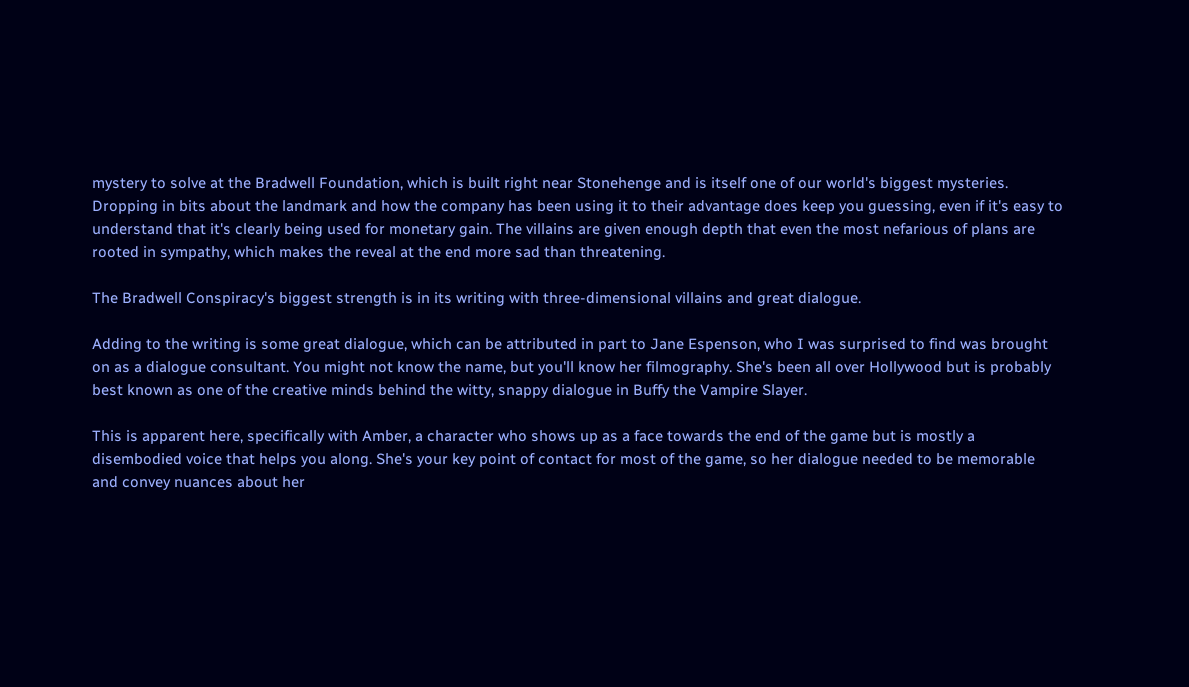mystery to solve at the Bradwell Foundation, which is built right near Stonehenge and is itself one of our world's biggest mysteries. Dropping in bits about the landmark and how the company has been using it to their advantage does keep you guessing, even if it's easy to understand that it's clearly being used for monetary gain. The villains are given enough depth that even the most nefarious of plans are rooted in sympathy, which makes the reveal at the end more sad than threatening.

The Bradwell Conspiracy's biggest strength is in its writing with three-dimensional villains and great dialogue.

Adding to the writing is some great dialogue, which can be attributed in part to Jane Espenson, who I was surprised to find was brought on as a dialogue consultant. You might not know the name, but you'll know her filmography. She's been all over Hollywood but is probably best known as one of the creative minds behind the witty, snappy dialogue in Buffy the Vampire Slayer.

This is apparent here, specifically with Amber, a character who shows up as a face towards the end of the game but is mostly a disembodied voice that helps you along. She's your key point of contact for most of the game, so her dialogue needed to be memorable and convey nuances about her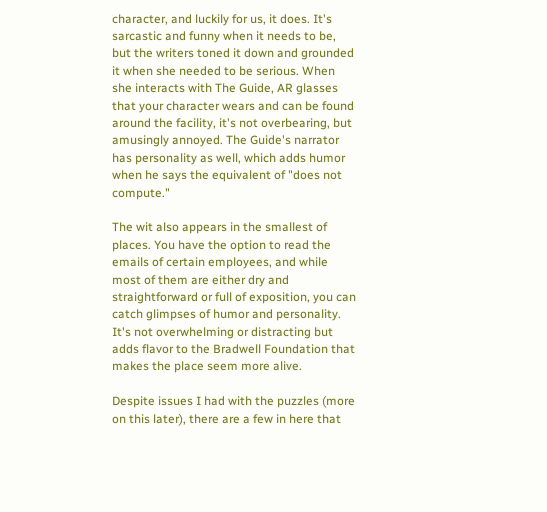character, and luckily for us, it does. It's sarcastic and funny when it needs to be, but the writers toned it down and grounded it when she needed to be serious. When she interacts with The Guide, AR glasses that your character wears and can be found around the facility, it's not overbearing, but amusingly annoyed. The Guide's narrator has personality as well, which adds humor when he says the equivalent of "does not compute."

The wit also appears in the smallest of places. You have the option to read the emails of certain employees, and while most of them are either dry and straightforward or full of exposition, you can catch glimpses of humor and personality. It's not overwhelming or distracting but adds flavor to the Bradwell Foundation that makes the place seem more alive.

Despite issues I had with the puzzles (more on this later), there are a few in here that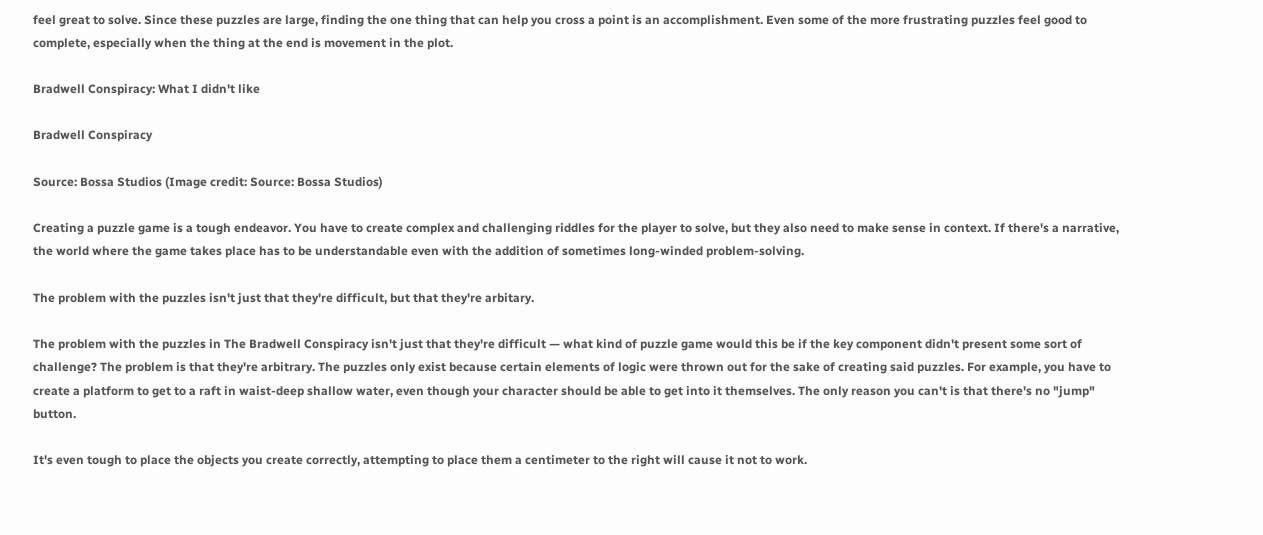feel great to solve. Since these puzzles are large, finding the one thing that can help you cross a point is an accomplishment. Even some of the more frustrating puzzles feel good to complete, especially when the thing at the end is movement in the plot.

Bradwell Conspiracy: What I didn't like

Bradwell Conspiracy

Source: Bossa Studios (Image credit: Source: Bossa Studios)

Creating a puzzle game is a tough endeavor. You have to create complex and challenging riddles for the player to solve, but they also need to make sense in context. If there's a narrative, the world where the game takes place has to be understandable even with the addition of sometimes long-winded problem-solving.

The problem with the puzzles isn't just that they're difficult, but that they're arbitary.

The problem with the puzzles in The Bradwell Conspiracy isn't just that they're difficult — what kind of puzzle game would this be if the key component didn't present some sort of challenge? The problem is that they're arbitrary. The puzzles only exist because certain elements of logic were thrown out for the sake of creating said puzzles. For example, you have to create a platform to get to a raft in waist-deep shallow water, even though your character should be able to get into it themselves. The only reason you can't is that there's no "jump" button.

It's even tough to place the objects you create correctly, attempting to place them a centimeter to the right will cause it not to work.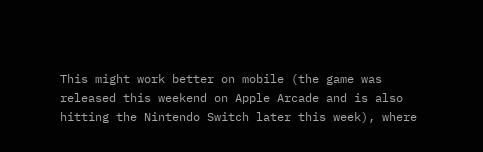This might work better on mobile (the game was released this weekend on Apple Arcade and is also hitting the Nintendo Switch later this week), where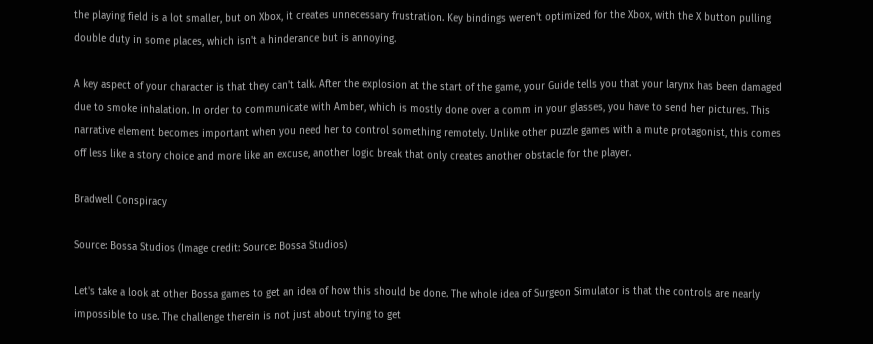the playing field is a lot smaller, but on Xbox, it creates unnecessary frustration. Key bindings weren't optimized for the Xbox, with the X button pulling double duty in some places, which isn't a hinderance but is annoying.

A key aspect of your character is that they can't talk. After the explosion at the start of the game, your Guide tells you that your larynx has been damaged due to smoke inhalation. In order to communicate with Amber, which is mostly done over a comm in your glasses, you have to send her pictures. This narrative element becomes important when you need her to control something remotely. Unlike other puzzle games with a mute protagonist, this comes off less like a story choice and more like an excuse, another logic break that only creates another obstacle for the player.

Bradwell Conspiracy

Source: Bossa Studios (Image credit: Source: Bossa Studios)

Let's take a look at other Bossa games to get an idea of how this should be done. The whole idea of Surgeon Simulator is that the controls are nearly impossible to use. The challenge therein is not just about trying to get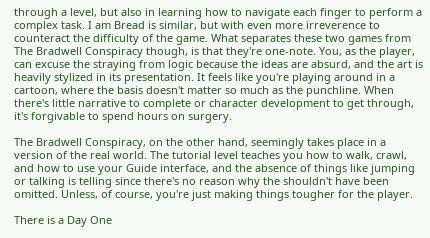through a level, but also in learning how to navigate each finger to perform a complex task. I am Bread is similar, but with even more irreverence to counteract the difficulty of the game. What separates these two games from The Bradwell Conspiracy though, is that they're one-note. You, as the player, can excuse the straying from logic because the ideas are absurd, and the art is heavily stylized in its presentation. It feels like you're playing around in a cartoon, where the basis doesn't matter so much as the punchline. When there's little narrative to complete or character development to get through, it's forgivable to spend hours on surgery.

The Bradwell Conspiracy, on the other hand, seemingly takes place in a version of the real world. The tutorial level teaches you how to walk, crawl, and how to use your Guide interface, and the absence of things like jumping or talking is telling since there's no reason why the shouldn't have been omitted. Unless, of course, you're just making things tougher for the player.

There is a Day One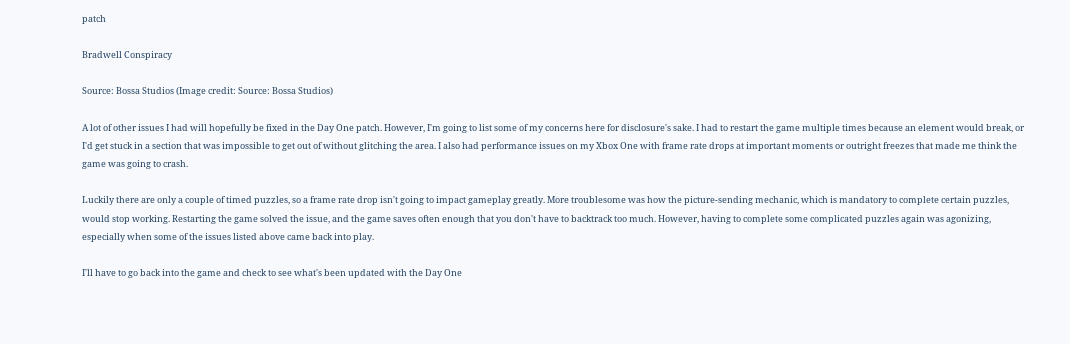patch

Bradwell Conspiracy

Source: Bossa Studios (Image credit: Source: Bossa Studios)

A lot of other issues I had will hopefully be fixed in the Day One patch. However, I'm going to list some of my concerns here for disclosure's sake. I had to restart the game multiple times because an element would break, or I'd get stuck in a section that was impossible to get out of without glitching the area. I also had performance issues on my Xbox One with frame rate drops at important moments or outright freezes that made me think the game was going to crash.

Luckily there are only a couple of timed puzzles, so a frame rate drop isn't going to impact gameplay greatly. More troublesome was how the picture-sending mechanic, which is mandatory to complete certain puzzles, would stop working. Restarting the game solved the issue, and the game saves often enough that you don't have to backtrack too much. However, having to complete some complicated puzzles again was agonizing, especially when some of the issues listed above came back into play.

I'll have to go back into the game and check to see what's been updated with the Day One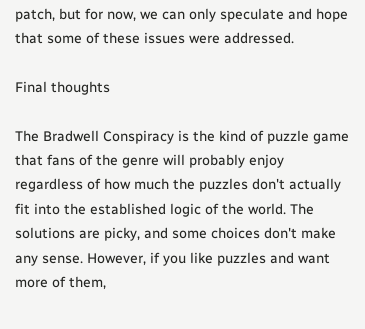patch, but for now, we can only speculate and hope that some of these issues were addressed.

Final thoughts

The Bradwell Conspiracy is the kind of puzzle game that fans of the genre will probably enjoy regardless of how much the puzzles don't actually fit into the established logic of the world. The solutions are picky, and some choices don't make any sense. However, if you like puzzles and want more of them,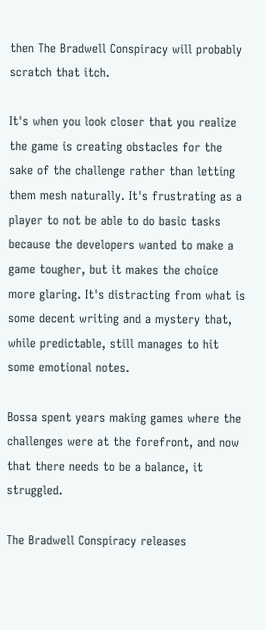then The Bradwell Conspiracy will probably scratch that itch.

It's when you look closer that you realize the game is creating obstacles for the sake of the challenge rather than letting them mesh naturally. It's frustrating as a player to not be able to do basic tasks because the developers wanted to make a game tougher, but it makes the choice more glaring. It's distracting from what is some decent writing and a mystery that, while predictable, still manages to hit some emotional notes.

Bossa spent years making games where the challenges were at the forefront, and now that there needs to be a balance, it struggled.

The Bradwell Conspiracy releases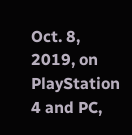Oct. 8, 2019, on PlayStation 4 and PC,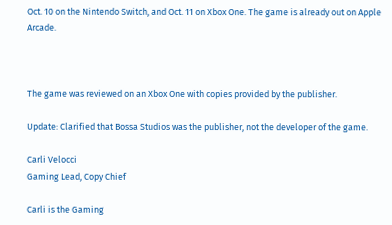Oct. 10 on the Nintendo Switch, and Oct. 11 on Xbox One. The game is already out on Apple Arcade.



The game was reviewed on an Xbox One with copies provided by the publisher.

Update: Clarified that Bossa Studios was the publisher, not the developer of the game.

Carli Velocci
Gaming Lead, Copy Chief

Carli is the Gaming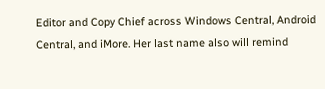Editor and Copy Chief across Windows Central, Android Central, and iMore. Her last name also will remind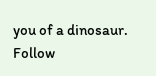you of a dinosaur. Follow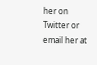her on Twitter or email her at